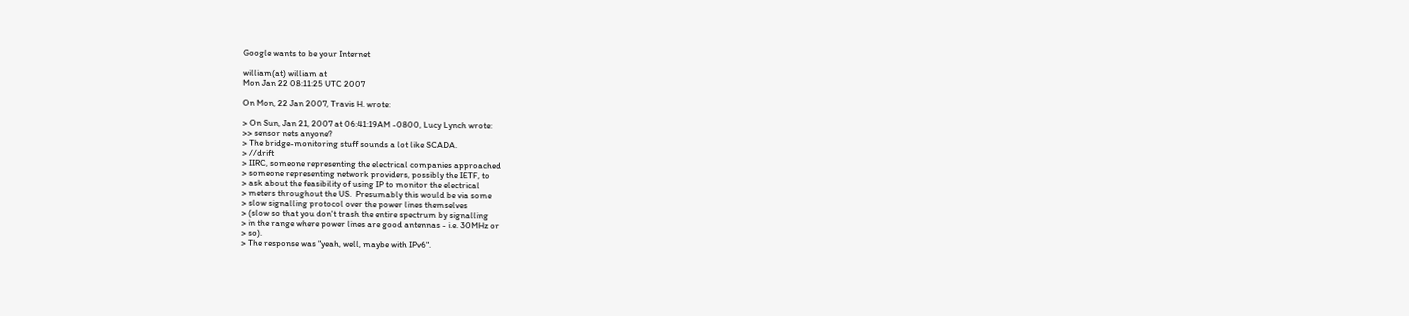Google wants to be your Internet

william(at) william at
Mon Jan 22 08:11:25 UTC 2007

On Mon, 22 Jan 2007, Travis H. wrote:

> On Sun, Jan 21, 2007 at 06:41:19AM -0800, Lucy Lynch wrote:
>> sensor nets anyone?
> The bridge-monitoring stuff sounds a lot like SCADA.
> //drift
> IIRC, someone representing the electrical companies approached
> someone representing network providers, possibly the IETF, to
> ask about the feasibility of using IP to monitor the electrical
> meters throughout the US.  Presumably this would be via some
> slow signalling protocol over the power lines themselves
> (slow so that you don't trash the entire spectrum by signalling
> in the range where power lines are good antennas - i.e. 30MHz or
> so).
> The response was "yeah, well, maybe with IPv6".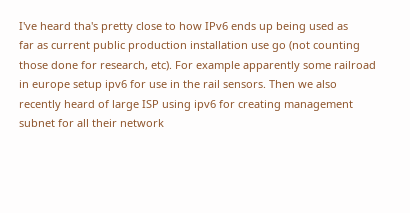I've heard tha's pretty close to how IPv6 ends up being used as
far as current public production installation use go (not counting
those done for research, etc). For example apparently some railroad
in europe setup ipv6 for use in the rail sensors. Then we also
recently heard of large ISP using ipv6 for creating management
subnet for all their network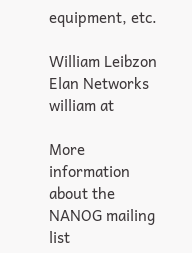equipment, etc.

William Leibzon
Elan Networks
william at

More information about the NANOG mailing list